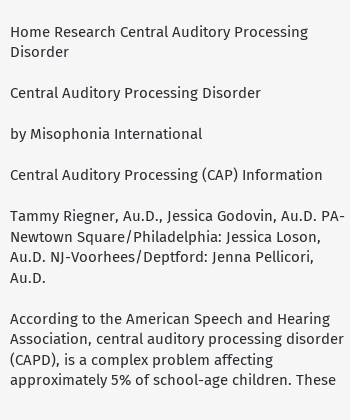Home Research Central Auditory Processing Disorder

Central Auditory Processing Disorder

by Misophonia International

Central Auditory Processing (CAP) Information

Tammy Riegner, Au.D., Jessica Godovin, Au.D. PA-Newtown Square/Philadelphia: Jessica Loson, Au.D. NJ-Voorhees/Deptford: Jenna Pellicori, Au.D.

According to the American Speech and Hearing Association, central auditory processing disorder (CAPD), is a complex problem affecting approximately 5% of school-age children. These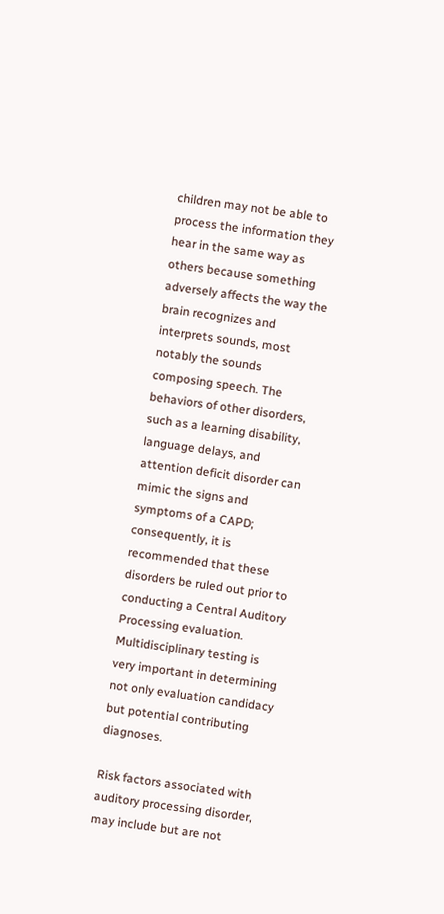children may not be able to process the information they hear in the same way as others because something adversely affects the way the brain recognizes and interprets sounds, most notably the sounds composing speech. The behaviors of other disorders, such as a learning disability, language delays, and attention deficit disorder can mimic the signs and symptoms of a CAPD; consequently, it is recommended that these disorders be ruled out prior to conducting a Central Auditory Processing evaluation. Multidisciplinary testing is very important in determining not only evaluation candidacy but potential contributing diagnoses.

Risk factors associated with auditory processing disorder, may include but are not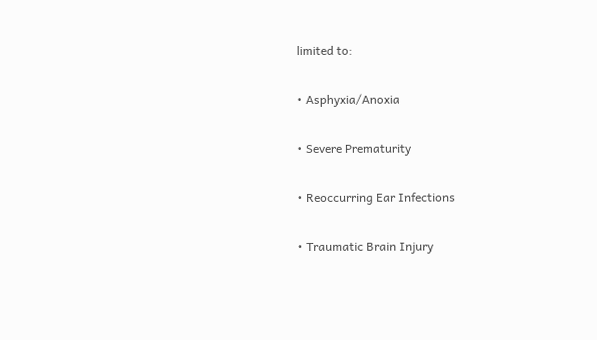limited to:

• Asphyxia/Anoxia

• Severe Prematurity

• Reoccurring Ear Infections

• Traumatic Brain Injury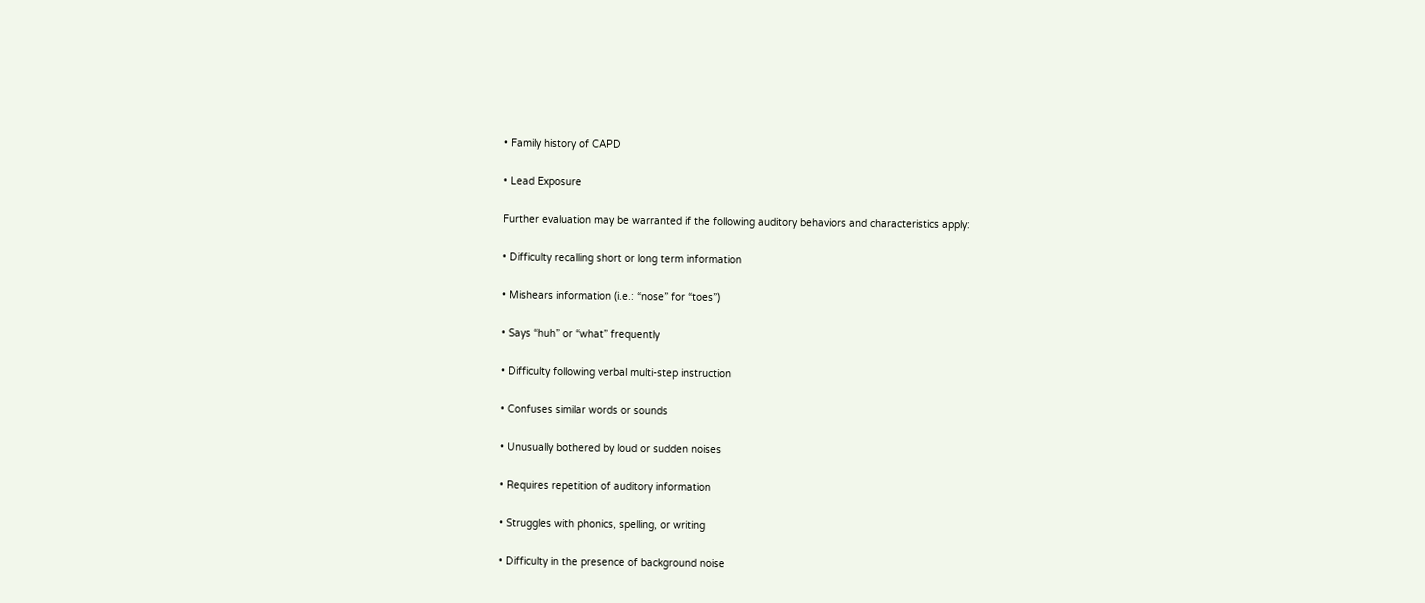• Family history of CAPD

• Lead Exposure

Further evaluation may be warranted if the following auditory behaviors and characteristics apply:

• Difficulty recalling short or long term information

• Mishears information (i.e.: “nose” for “toes”)

• Says “huh” or “what” frequently

• Difficulty following verbal multi-step instruction

• Confuses similar words or sounds

• Unusually bothered by loud or sudden noises

• Requires repetition of auditory information

• Struggles with phonics, spelling, or writing

• Difficulty in the presence of background noise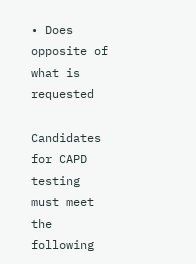• Does opposite of what is requested

Candidates for CAPD testing must meet the following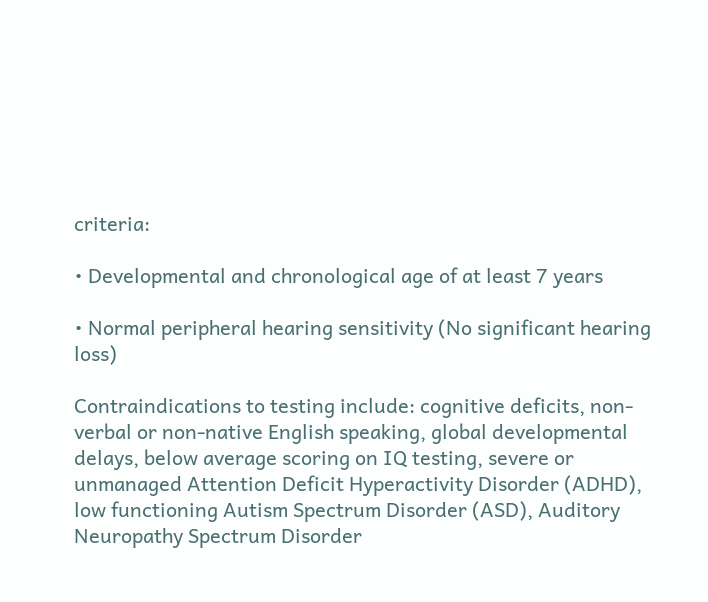criteria:

• Developmental and chronological age of at least 7 years

• Normal peripheral hearing sensitivity (No significant hearing loss)

Contraindications to testing include: cognitive deficits, non-verbal or non-native English speaking, global developmental delays, below average scoring on IQ testing, severe or unmanaged Attention Deficit Hyperactivity Disorder (ADHD), low functioning Autism Spectrum Disorder (ASD), Auditory Neuropathy Spectrum Disorder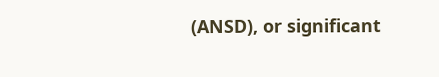(ANSD), or significant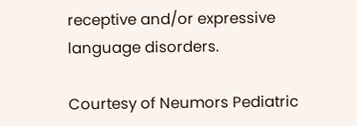receptive and/or expressive language disorders.

Courtesy of Neumors Pediatric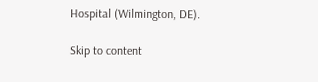Hospital (Wilmington, DE).

Skip to content